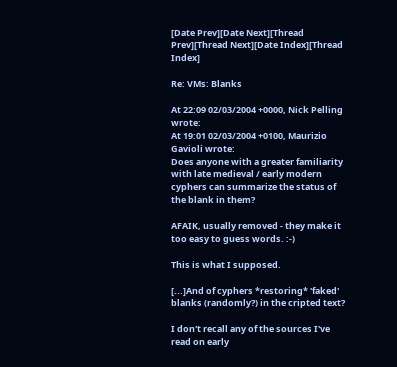[Date Prev][Date Next][Thread Prev][Thread Next][Date Index][Thread Index]

Re: VMs: Blanks

At 22:09 02/03/2004 +0000, Nick Pelling wrote:
At 19:01 02/03/2004 +0100, Maurizio Gavioli wrote:
Does anyone with a greater familiarity with late medieval / early modern cyphers can summarize the status of the blank in them?

AFAIK, usually removed - they make it too easy to guess words. :-)

This is what I supposed.

[...]And of cyphers *restoring* 'faked' blanks (randomly?) in the cripted text?

I don't recall any of the sources I've read on early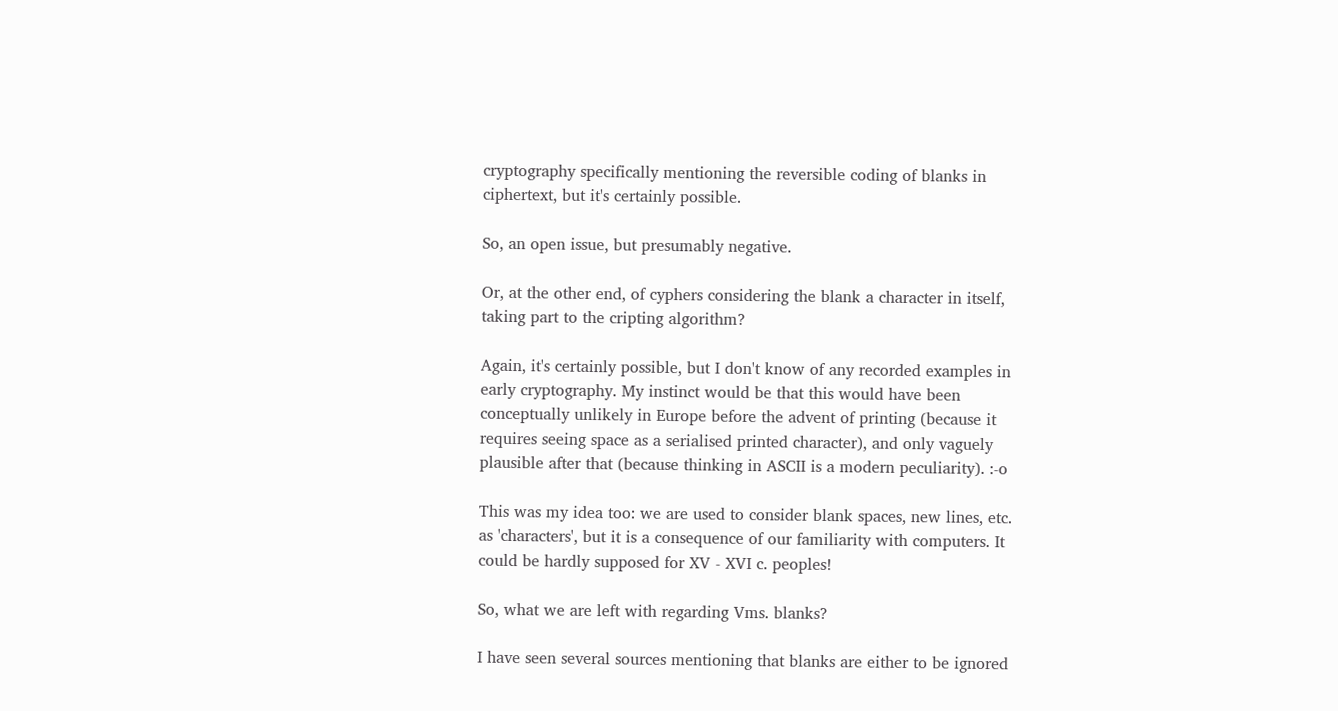cryptography specifically mentioning the reversible coding of blanks in ciphertext, but it's certainly possible.

So, an open issue, but presumably negative.

Or, at the other end, of cyphers considering the blank a character in itself, taking part to the cripting algorithm?

Again, it's certainly possible, but I don't know of any recorded examples in early cryptography. My instinct would be that this would have been conceptually unlikely in Europe before the advent of printing (because it requires seeing space as a serialised printed character), and only vaguely plausible after that (because thinking in ASCII is a modern peculiarity). :-o

This was my idea too: we are used to consider blank spaces, new lines, etc. as 'characters', but it is a consequence of our familiarity with computers. It could be hardly supposed for XV - XVI c. peoples!

So, what we are left with regarding Vms. blanks?

I have seen several sources mentioning that blanks are either to be ignored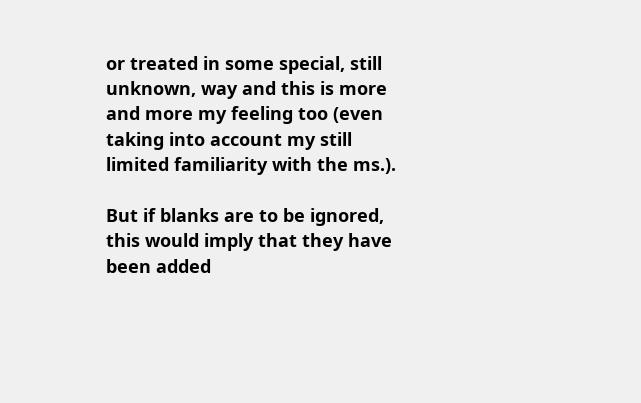or treated in some special, still unknown, way and this is more and more my feeling too (even taking into account my still limited familiarity with the ms.).

But if blanks are to be ignored, this would imply that they have been added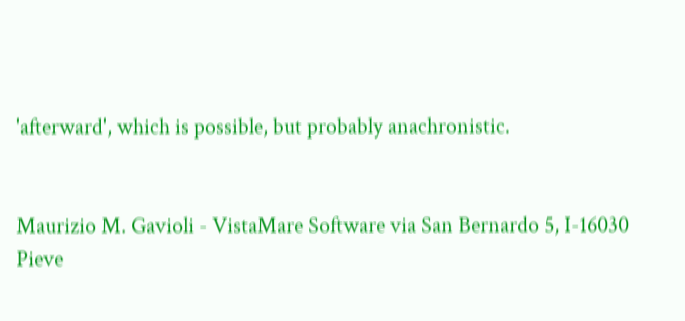'afterward', which is possible, but probably anachronistic.


Maurizio M. Gavioli - VistaMare Software via San Bernardo 5, I-16030 Pieve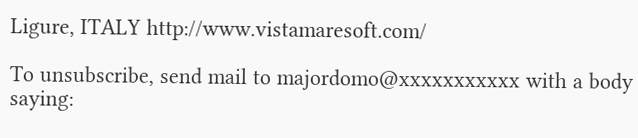Ligure, ITALY http://www.vistamaresoft.com/

To unsubscribe, send mail to majordomo@xxxxxxxxxxx with a body saying: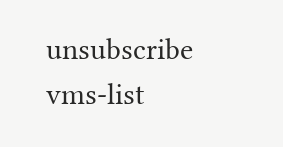unsubscribe vms-list